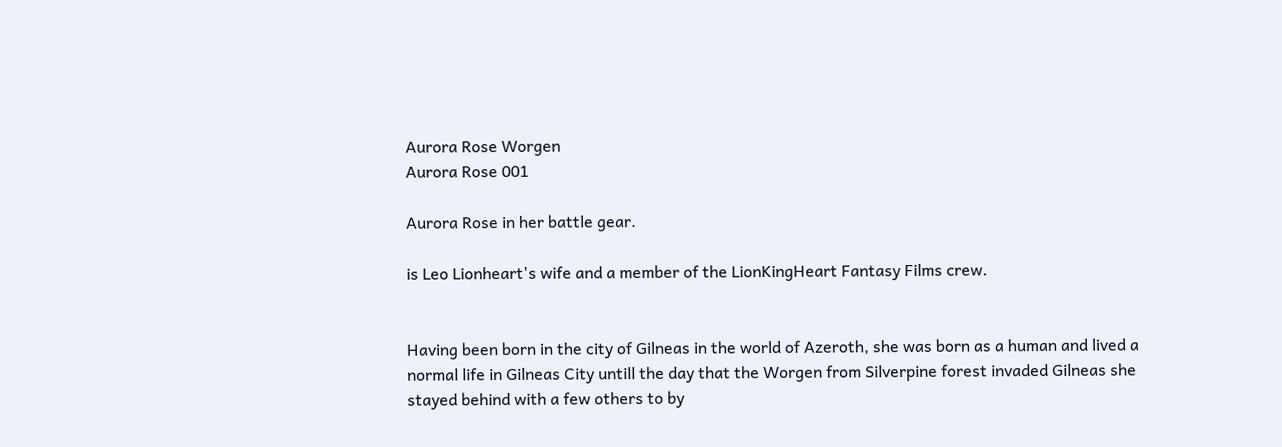Aurora Rose Worgen
Aurora Rose 001

Aurora Rose in her battle gear.

is Leo Lionheart's wife and a member of the LionKingHeart Fantasy Films crew.


Having been born in the city of Gilneas in the world of Azeroth, she was born as a human and lived a normal life in Gilneas City untill the day that the Worgen from Silverpine forest invaded Gilneas she stayed behind with a few others to by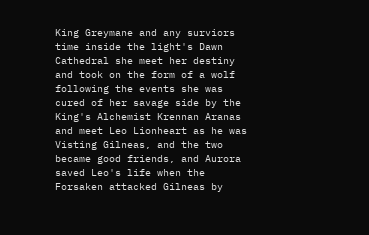King Greymane and any surviors time inside the light's Dawn Cathedral she meet her destiny and took on the form of a wolf following the events she was cured of her savage side by the King's Alchemist Krennan Aranas and meet Leo Lionheart as he was Visting Gilneas, and the two became good friends, and Aurora saved Leo's life when the Forsaken attacked Gilneas by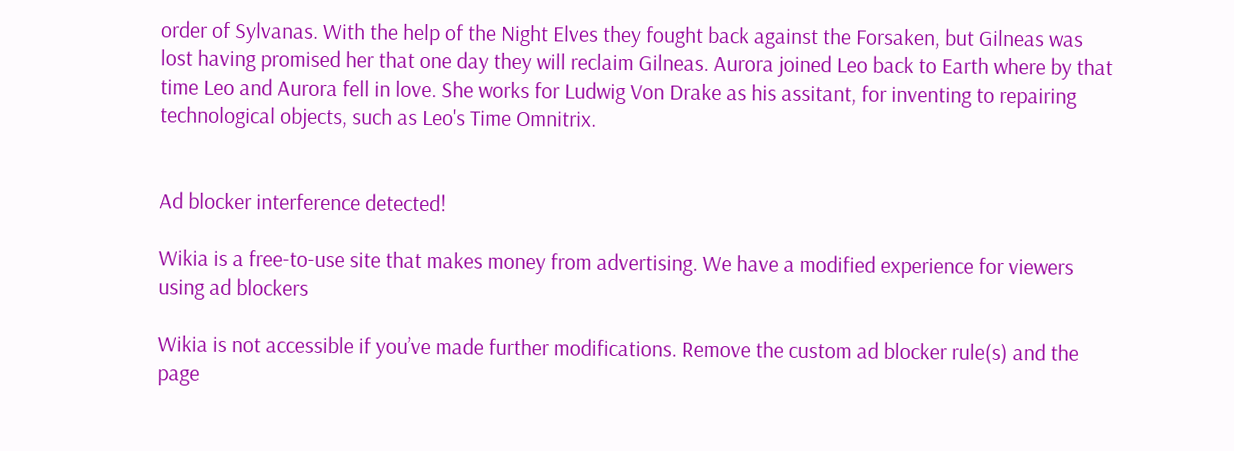order of Sylvanas. With the help of the Night Elves they fought back against the Forsaken, but Gilneas was lost having promised her that one day they will reclaim Gilneas. Aurora joined Leo back to Earth where by that time Leo and Aurora fell in love. She works for Ludwig Von Drake as his assitant, for inventing to repairing technological objects, such as Leo's Time Omnitrix.


Ad blocker interference detected!

Wikia is a free-to-use site that makes money from advertising. We have a modified experience for viewers using ad blockers

Wikia is not accessible if you’ve made further modifications. Remove the custom ad blocker rule(s) and the page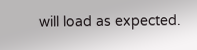will load as expected.